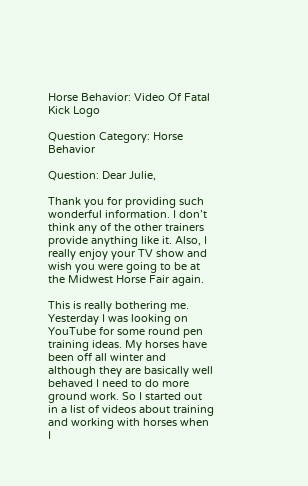Horse Behavior: Video Of Fatal Kick Logo

Question Category: Horse Behavior

Question: Dear Julie,

Thank you for providing such wonderful information. I don’t think any of the other trainers provide anything like it. Also, I really enjoy your TV show and wish you were going to be at the Midwest Horse Fair again.

This is really bothering me. Yesterday I was looking on YouTube for some round pen training ideas. My horses have been off all winter and although they are basically well behaved I need to do more ground work. So I started out in a list of videos about training and working with horses when I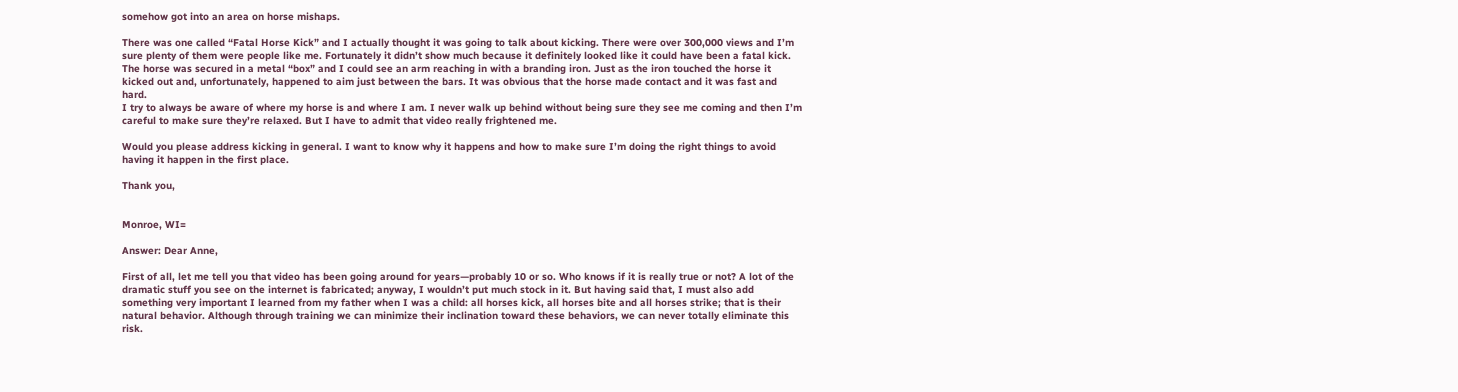somehow got into an area on horse mishaps.

There was one called “Fatal Horse Kick” and I actually thought it was going to talk about kicking. There were over 300,000 views and I’m sure plenty of them were people like me. Fortunately it didn’t show much because it definitely looked like it could have been a fatal kick. The horse was secured in a metal “box” and I could see an arm reaching in with a branding iron. Just as the iron touched the horse it kicked out and, unfortunately, happened to aim just between the bars. It was obvious that the horse made contact and it was fast and hard.
I try to always be aware of where my horse is and where I am. I never walk up behind without being sure they see me coming and then I’m careful to make sure they’re relaxed. But I have to admit that video really frightened me.

Would you please address kicking in general. I want to know why it happens and how to make sure I’m doing the right things to avoid having it happen in the first place.

Thank you,


Monroe, WI=

Answer: Dear Anne,

First of all, let me tell you that video has been going around for years—probably 10 or so. Who knows if it is really true or not? A lot of the dramatic stuff you see on the internet is fabricated; anyway, I wouldn’t put much stock in it. But having said that, I must also add something very important I learned from my father when I was a child: all horses kick, all horses bite and all horses strike; that is their natural behavior. Although through training we can minimize their inclination toward these behaviors, we can never totally eliminate this risk.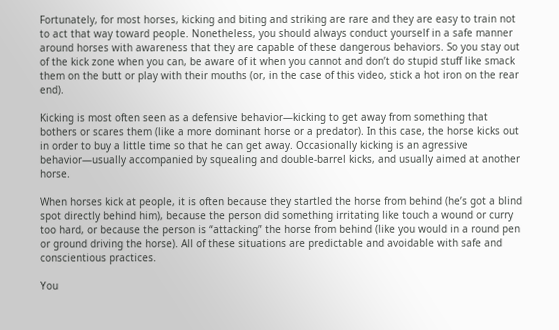Fortunately, for most horses, kicking and biting and striking are rare and they are easy to train not to act that way toward people. Nonetheless, you should always conduct yourself in a safe manner around horses with awareness that they are capable of these dangerous behaviors. So you stay out of the kick zone when you can, be aware of it when you cannot and don’t do stupid stuff like smack them on the butt or play with their mouths (or, in the case of this video, stick a hot iron on the rear end).

Kicking is most often seen as a defensive behavior—kicking to get away from something that bothers or scares them (like a more dominant horse or a predator). In this case, the horse kicks out in order to buy a little time so that he can get away. Occasionally kicking is an agressive behavior—usually accompanied by squealing and double-barrel kicks, and usually aimed at another horse.

When horses kick at people, it is often because they startled the horse from behind (he’s got a blind spot directly behind him), because the person did something irritating like touch a wound or curry too hard, or because the person is “attacking” the horse from behind (like you would in a round pen or ground driving the horse). All of these situations are predictable and avoidable with safe and conscientious practices.

You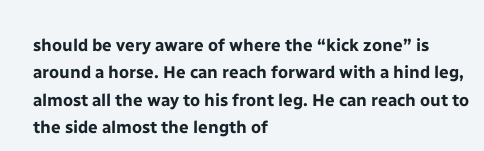should be very aware of where the “kick zone” is around a horse. He can reach forward with a hind leg, almost all the way to his front leg. He can reach out to the side almost the length of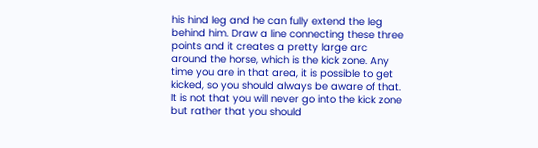his hind leg and he can fully extend the leg behind him. Draw a line connecting these three points and it creates a pretty large arc around the horse, which is the kick zone. Any time you are in that area, it is possible to get kicked, so you should always be aware of that. It is not that you will never go into the kick zone but rather that you should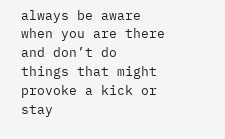always be aware when you are there and don’t do things that might provoke a kick or stay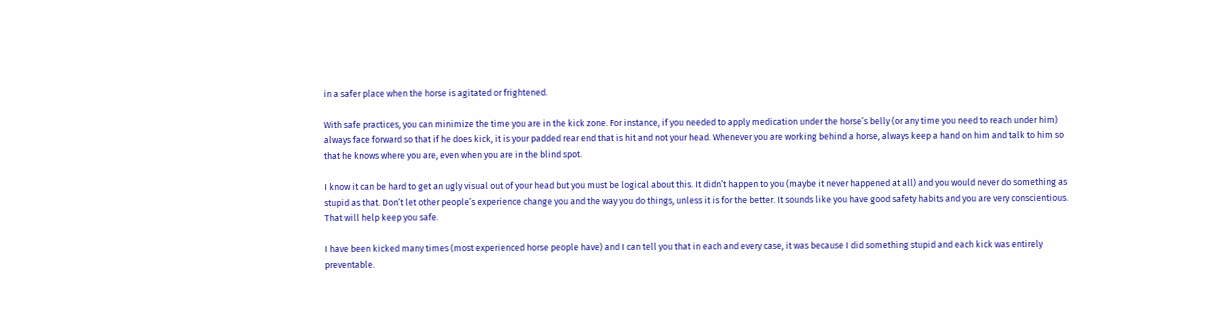in a safer place when the horse is agitated or frightened.

With safe practices, you can minimize the time you are in the kick zone. For instance, if you needed to apply medication under the horse’s belly (or any time you need to reach under him) always face forward so that if he does kick, it is your padded rear end that is hit and not your head. Whenever you are working behind a horse, always keep a hand on him and talk to him so that he knows where you are, even when you are in the blind spot.

I know it can be hard to get an ugly visual out of your head but you must be logical about this. It didn’t happen to you (maybe it never happened at all) and you would never do something as stupid as that. Don’t let other people’s experience change you and the way you do things, unless it is for the better. It sounds like you have good safety habits and you are very conscientious. That will help keep you safe.

I have been kicked many times (most experienced horse people have) and I can tell you that in each and every case, it was because I did something stupid and each kick was entirely preventable.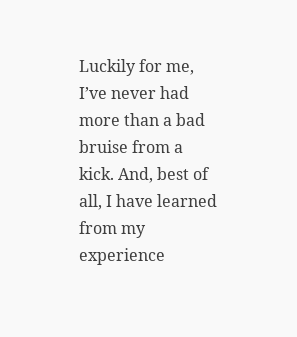Luckily for me, I’ve never had more than a bad bruise from a kick. And, best of all, I have learned from my experience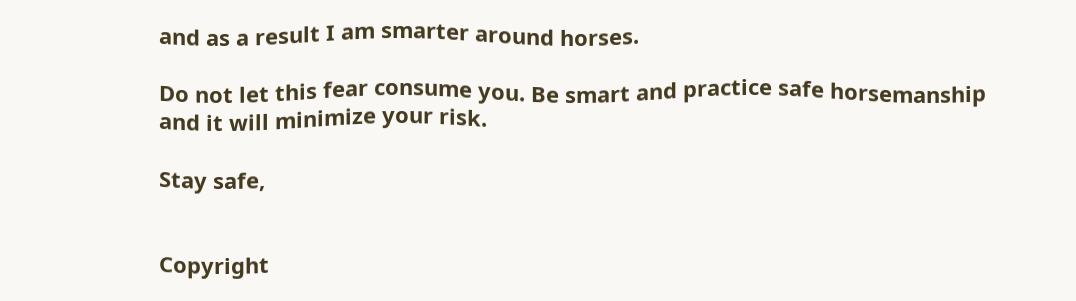and as a result I am smarter around horses.

Do not let this fear consume you. Be smart and practice safe horsemanship and it will minimize your risk.

Stay safe,


Copyright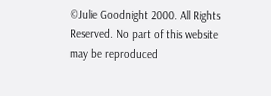©Julie Goodnight 2000. All Rights Reserved. No part of this website may be reproduced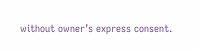without owner’s express consent.